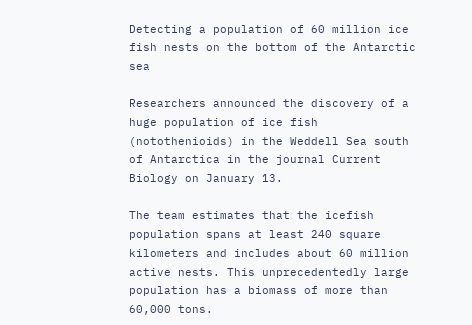Detecting a population of 60 million ice fish nests on the bottom of the Antarctic sea

Researchers announced the discovery of a huge population of ice fish (notothenioids) in the Weddell Sea south of Antarctica in the journal Current Biology on January 13.

The team estimates that the icefish population spans at least 240 square kilometers and includes about 60 million active nests. This unprecedentedly large population has a biomass of more than 60,000 tons.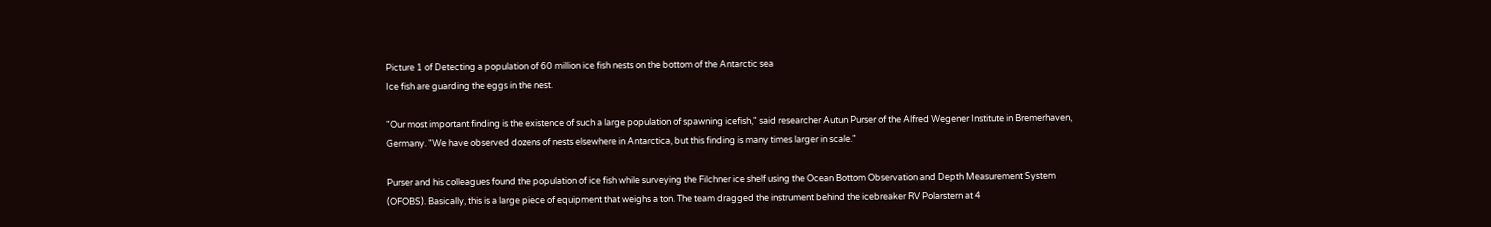Picture 1 of Detecting a population of 60 million ice fish nests on the bottom of the Antarctic sea
Ice fish are guarding the eggs in the nest.

"Our most important finding is the existence of such a large population of spawning icefish," said researcher Autun Purser of the Alfred Wegener Institute in Bremerhaven, Germany. "We have observed dozens of nests elsewhere in Antarctica, but this finding is many times larger in scale."

Purser and his colleagues found the population of ice fish while surveying the Filchner ice shelf using the Ocean Bottom Observation and Depth Measurement System (OFOBS). Basically, this is a large piece of equipment that weighs a ton. The team dragged the instrument behind the icebreaker RV Polarstern at 4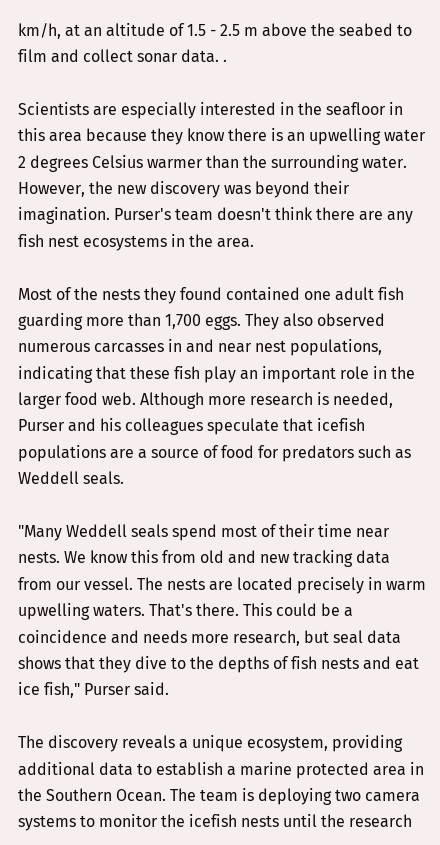km/h, at an altitude of 1.5 - 2.5 m above the seabed to film and collect sonar data. .

Scientists are especially interested in the seafloor in this area because they know there is an upwelling water 2 degrees Celsius warmer than the surrounding water. However, the new discovery was beyond their imagination. Purser's team doesn't think there are any fish nest ecosystems in the area.

Most of the nests they found contained one adult fish guarding more than 1,700 eggs. They also observed numerous carcasses in and near nest populations, indicating that these fish play an important role in the larger food web. Although more research is needed, Purser and his colleagues speculate that icefish populations are a source of food for predators such as Weddell seals.

"Many Weddell seals spend most of their time near nests. We know this from old and new tracking data from our vessel. The nests are located precisely in warm upwelling waters. That's there. This could be a coincidence and needs more research, but seal data shows that they dive to the depths of fish nests and eat ice fish," Purser said.

The discovery reveals a unique ecosystem, providing additional data to establish a marine protected area in the Southern Ocean. The team is deploying two camera systems to monitor the icefish nests until the research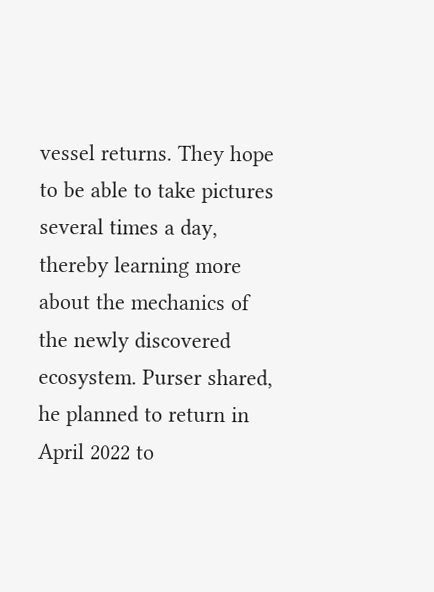vessel returns. They hope to be able to take pictures several times a day, thereby learning more about the mechanics of the newly discovered ecosystem. Purser shared, he planned to return in April 2022 to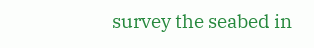survey the seabed in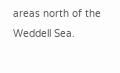areas north of the Weddell Sea.